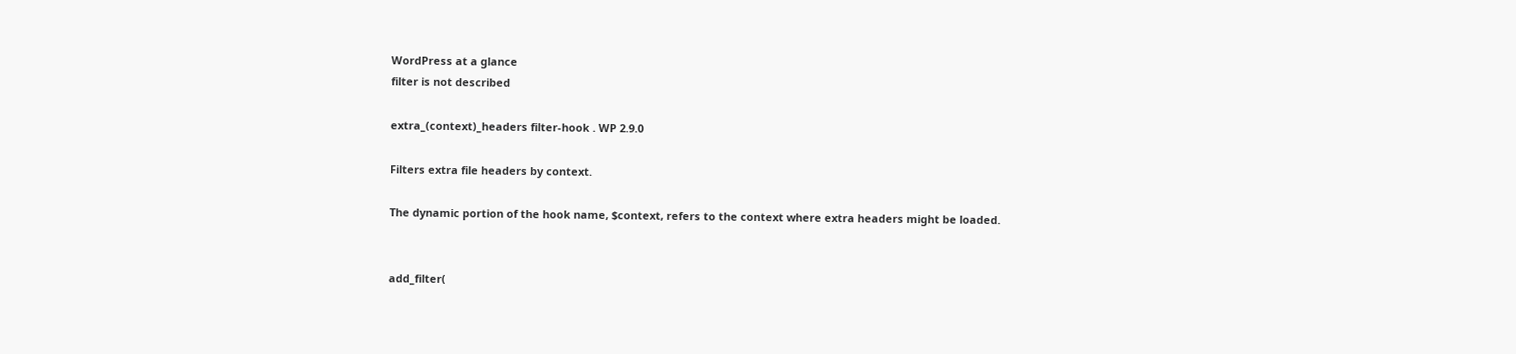WordPress at a glance
filter is not described

extra_(context)_headers filter-hook . WP 2.9.0

Filters extra file headers by context.

The dynamic portion of the hook name, $context, refers to the context where extra headers might be loaded.


add_filter(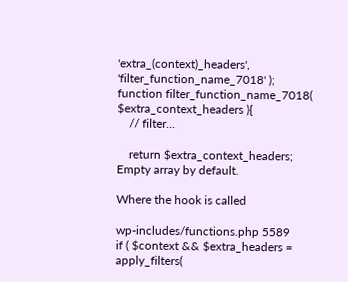'extra_(context)_headers', 'filter_function_name_7018' );
function filter_function_name_7018( $extra_context_headers ){
    // filter...

    return $extra_context_headers;
Empty array by default.

Where the hook is called

wp-includes/functions.php 5589
if ( $context && $extra_headers = apply_filters(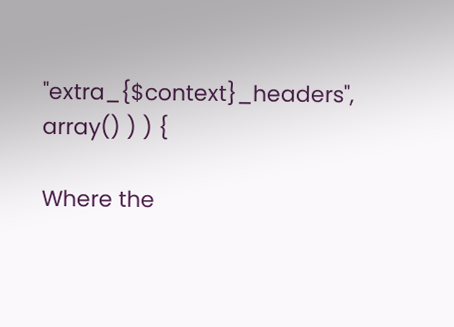"extra_{$context}_headers", array() ) ) {

Where the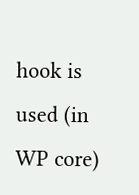hook is used (in WP core)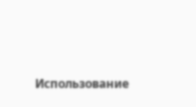Использование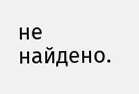не найдено.